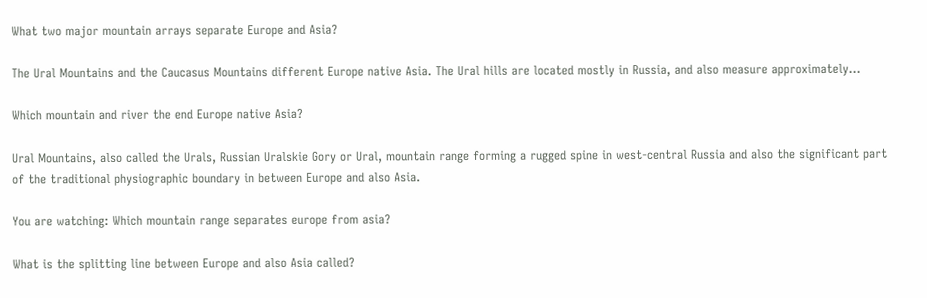What two major mountain arrays separate Europe and Asia?

The Ural Mountains and the Caucasus Mountains different Europe native Asia. The Ural hills are located mostly in Russia, and also measure approximately…

Which mountain and river the end Europe native Asia?

Ural Mountains, also called the Urals, Russian Uralskie Gory or Ural, mountain range forming a rugged spine in west-central Russia and also the significant part of the traditional physiographic boundary in between Europe and also Asia.

You are watching: Which mountain range separates europe from asia?

What is the splitting line between Europe and also Asia called?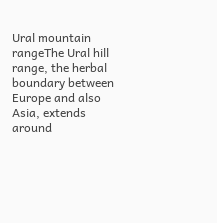Ural mountain rangeThe Ural hill range, the herbal boundary between Europe and also Asia, extends around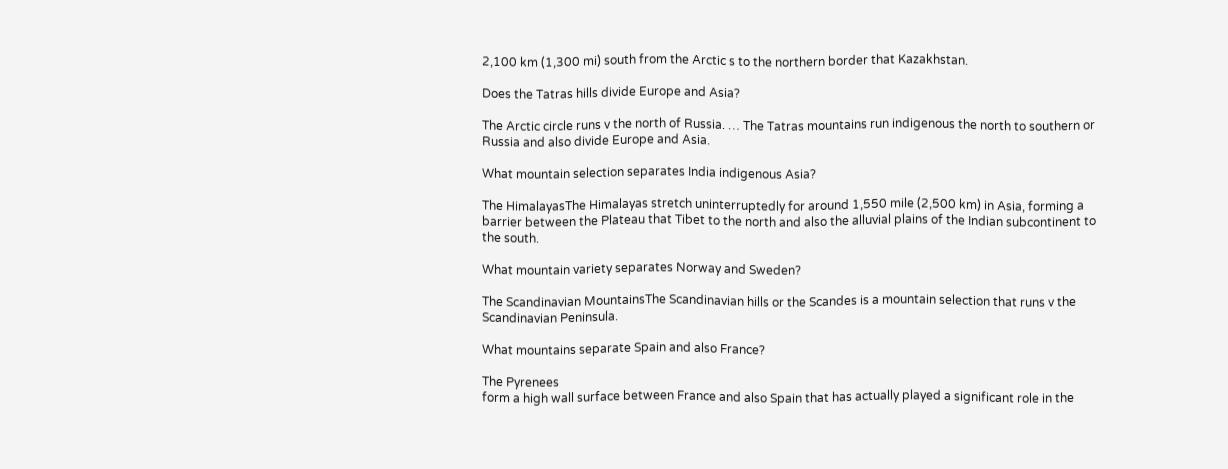2,100 km (1,300 mi) south from the Arctic s to the northern border that Kazakhstan.

Does the Tatras hills divide Europe and Asia?

The Arctic circle runs v the north of Russia. … The Tatras mountains run indigenous the north to southern or Russia and also divide Europe and Asia.

What mountain selection separates India indigenous Asia?

The HimalayasThe Himalayas stretch uninterruptedly for around 1,550 mile (2,500 km) in Asia, forming a barrier between the Plateau that Tibet to the north and also the alluvial plains of the Indian subcontinent to the south.

What mountain variety separates Norway and Sweden?

The Scandinavian MountainsThe Scandinavian hills or the Scandes is a mountain selection that runs v the Scandinavian Peninsula.

What mountains separate Spain and also France?

The Pyrenees
form a high wall surface between France and also Spain that has actually played a significant role in the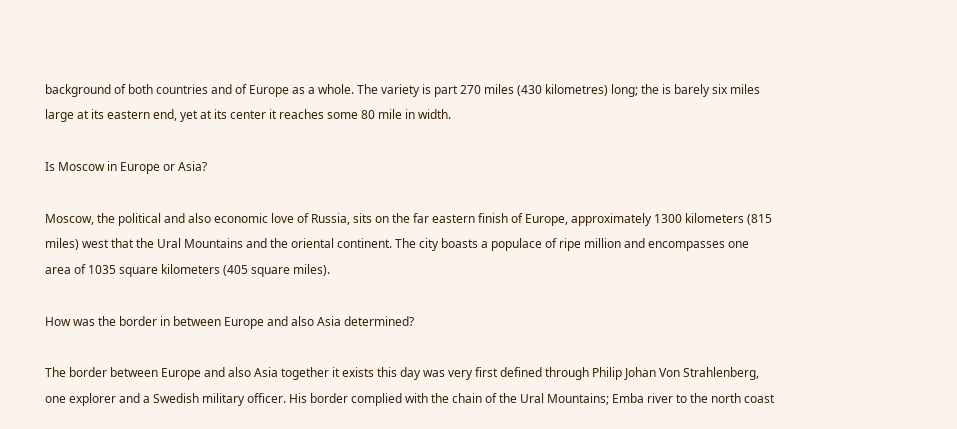background of both countries and of Europe as a whole. The variety is part 270 miles (430 kilometres) long; the is barely six miles large at its eastern end, yet at its center it reaches some 80 mile in width.

Is Moscow in Europe or Asia?

Moscow, the political and also economic love of Russia, sits on the far eastern finish of Europe, approximately 1300 kilometers (815 miles) west that the Ural Mountains and the oriental continent. The city boasts a populace of ripe million and encompasses one area of 1035 square kilometers (405 square miles).

How was the border in between Europe and also Asia determined?

The border between Europe and also Asia together it exists this day was very first defined through Philip Johan Von Strahlenberg, one explorer and a Swedish military officer. His border complied with the chain of the Ural Mountains; Emba river to the north coast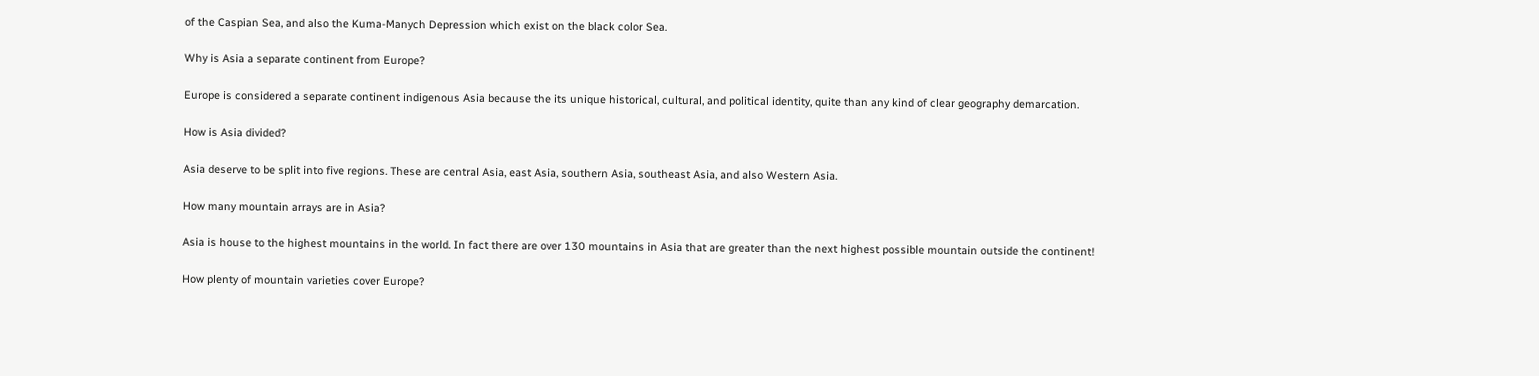of the Caspian Sea, and also the Kuma-Manych Depression which exist on the black color Sea.

Why is Asia a separate continent from Europe?

Europe is considered a separate continent indigenous Asia because the its unique historical, cultural, and political identity, quite than any kind of clear geography demarcation.

How is Asia divided?

Asia deserve to be split into five regions. These are central Asia, east Asia, southern Asia, southeast Asia, and also Western Asia.

How many mountain arrays are in Asia?

Asia is house to the highest mountains in the world. In fact there are over 130 mountains in Asia that are greater than the next highest possible mountain outside the continent!

How plenty of mountain varieties cover Europe?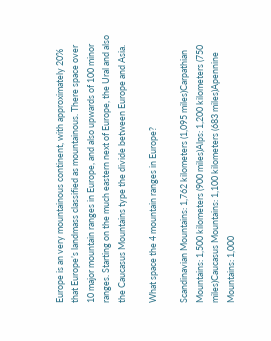Europe is an very mountainous continent, with approximately 20% that Europe’s landmass classified as mountainous. There space over 10 major mountain ranges in Europe, and also upwards of 100 minor ranges. Starting on the much eastern next of Europe, the Ural and also the Caucasus Mountains type the divide between Europe and Asia.

What space the 4 mountain ranges in Europe?

Scandinavian Mountains: 1,762 kilometers (1,095 miles)Carpathian Mountains: 1,500 kilometers (900 miles)Alps: 1,200 kilometers (750 miles)Caucasus Mountains: 1,100 kilometers (683 miles)Apennine Mountains: 1,000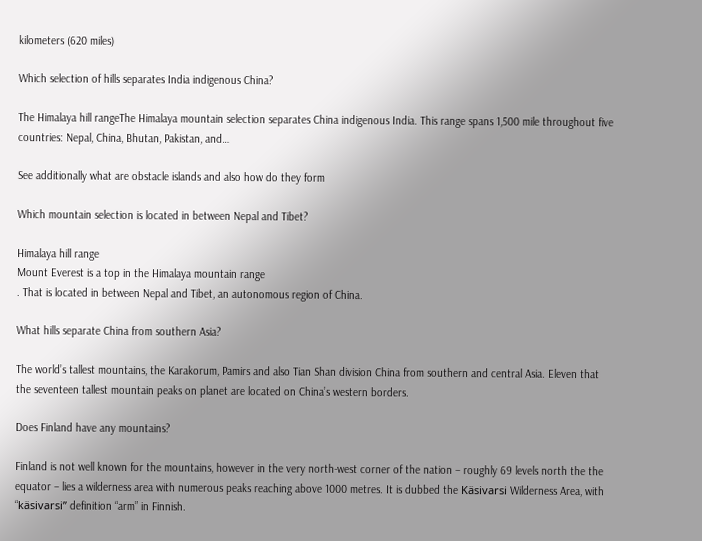kilometers (620 miles)

Which selection of hills separates India indigenous China?

The Himalaya hill rangeThe Himalaya mountain selection separates China indigenous India. This range spans 1,500 mile throughout five countries: Nepal, China, Bhutan, Pakistan, and…

See additionally what are obstacle islands and also how do they form

Which mountain selection is located in between Nepal and Tibet?

Himalaya hill range
Mount Everest is a top in the Himalaya mountain range
. That is located in between Nepal and Tibet, an autonomous region of China.

What hills separate China from southern Asia?

The world’s tallest mountains, the Karakorum, Pamirs and also Tian Shan division China from southern and central Asia. Eleven that the seventeen tallest mountain peaks on planet are located on China’s western borders.

Does Finland have any mountains?

Finland is not well known for the mountains, however in the very north-west corner of the nation – roughly 69 levels north the the equator – lies a wilderness area with numerous peaks reaching above 1000 metres. It is dubbed the Käsivarsi Wilderness Area, with “käsivarsi” definition “arm” in Finnish.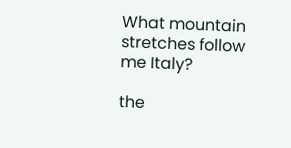What mountain stretches follow me Italy?

the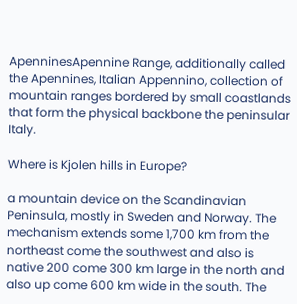ApenninesApennine Range, additionally called the Apennines, Italian Appennino, collection of mountain ranges bordered by small coastlands that form the physical backbone the peninsular Italy.

Where is Kjolen hills in Europe?

a mountain device on the Scandinavian Peninsula, mostly in Sweden and Norway. The mechanism extends some 1,700 km from the northeast come the southwest and also is native 200 come 300 km large in the north and also up come 600 km wide in the south. The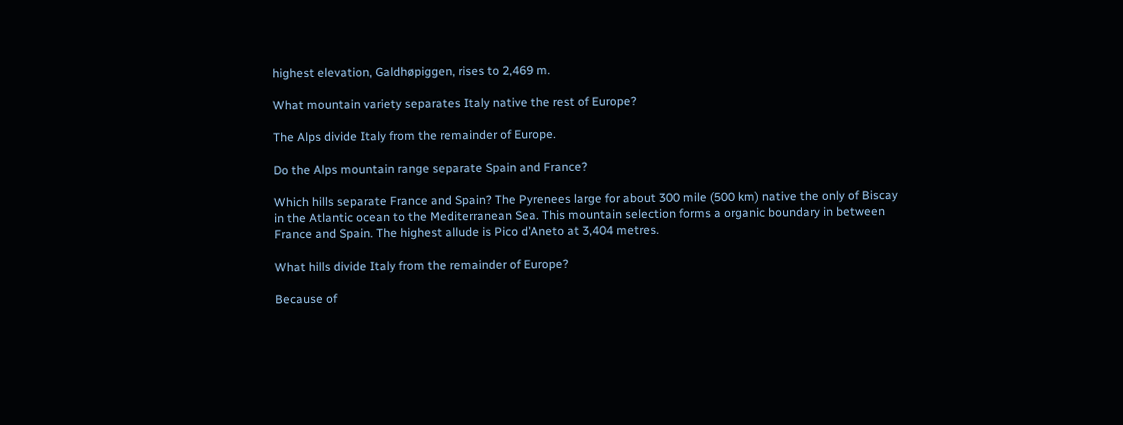highest elevation, Galdhøpiggen, rises to 2,469 m.

What mountain variety separates Italy native the rest of Europe?

The Alps divide Italy from the remainder of Europe.

Do the Alps mountain range separate Spain and France?

Which hills separate France and Spain? The Pyrenees large for about 300 mile (500 km) native the only of Biscay in the Atlantic ocean to the Mediterranean Sea. This mountain selection forms a organic boundary in between France and Spain. The highest allude is Pico d’Aneto at 3,404 metres.

What hills divide Italy from the remainder of Europe?

Because of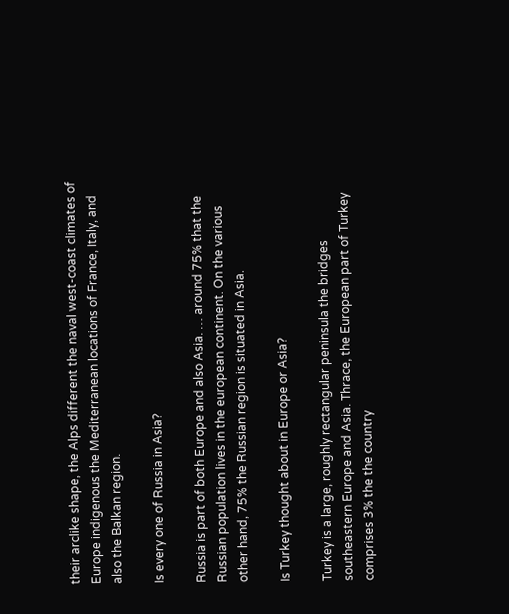their arclike shape, the Alps different the naval west-coast climates of Europe indigenous the Mediterranean locations of France, Italy, and also the Balkan region.

Is every one of Russia in Asia?

Russia is part of both Europe and also Asia. … around 75% that the Russian population lives in the european continent. On the various other hand, 75% the Russian region is situated in Asia.

Is Turkey thought about in Europe or Asia?

Turkey is a large, roughly rectangular peninsula the bridges southeastern Europe and Asia. Thrace, the European part of Turkey comprises 3% the the country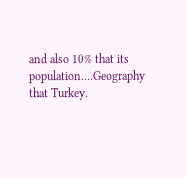and also 10% that its population.…Geography that Turkey.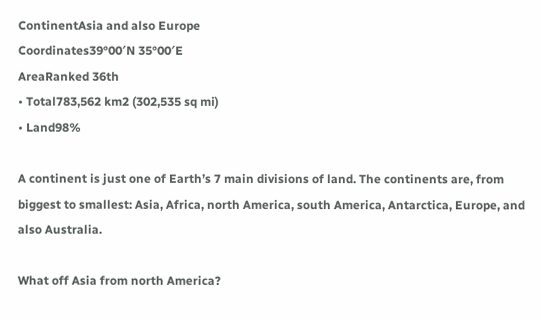ContinentAsia and also Europe
Coordinates39°00′N 35°00′E
AreaRanked 36th
• Total783,562 km2 (302,535 sq mi)
• Land98%

A continent is just one of Earth’s 7 main divisions of land. The continents are, from biggest to smallest: Asia, Africa, north America, south America, Antarctica, Europe, and also Australia.

What off Asia from north America?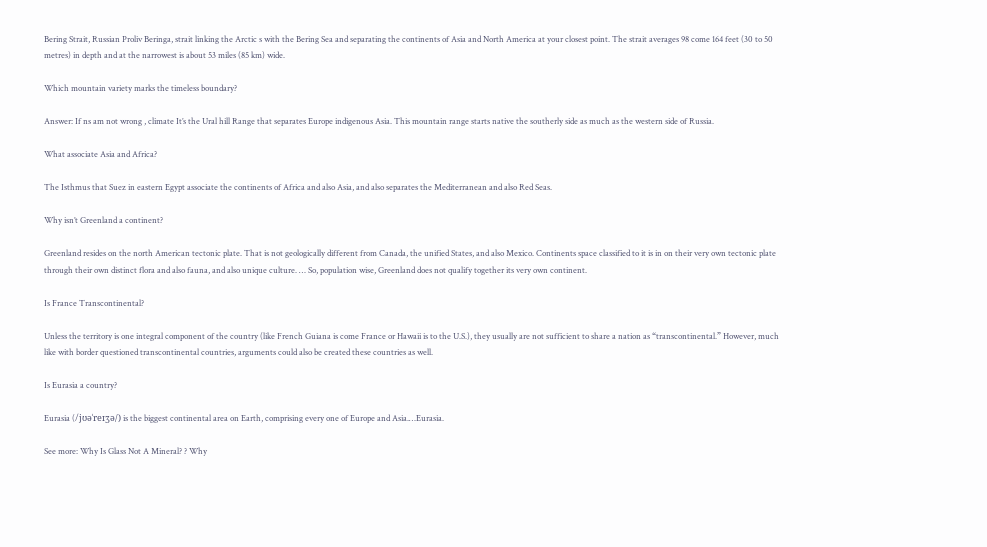Bering Strait, Russian Proliv Beringa, strait linking the Arctic s with the Bering Sea and separating the continents of Asia and North America at your closest point. The strait averages 98 come 164 feet (30 to 50 metres) in depth and at the narrowest is about 53 miles (85 km) wide.

Which mountain variety marks the timeless boundary?

Answer: If ns am not wrong , climate It’s the Ural hill Range that separates Europe indigenous Asia. This mountain range starts native the southerly side as much as the western side of Russia.

What associate Asia and Africa?

The Isthmus that Suez in eastern Egypt associate the continents of Africa and also Asia, and also separates the Mediterranean and also Red Seas.

Why isn’t Greenland a continent?

Greenland resides on the north American tectonic plate. That is not geologically different from Canada, the unified States, and also Mexico. Continents space classified to it is in on their very own tectonic plate through their own distinct flora and also fauna, and also unique culture. … So, population wise, Greenland does not qualify together its very own continent.

Is France Transcontinental?

Unless the territory is one integral component of the country (like French Guiana is come France or Hawaii is to the U.S.), they usually are not sufficient to share a nation as “transcontinental.” However, much like with border questioned transcontinental countries, arguments could also be created these countries as well.

Is Eurasia a country?

Eurasia (/jʊəˈreɪʒə/) is the biggest continental area on Earth, comprising every one of Europe and Asia.…Eurasia.

See more: Why Is Glass Not A Mineral? ? Why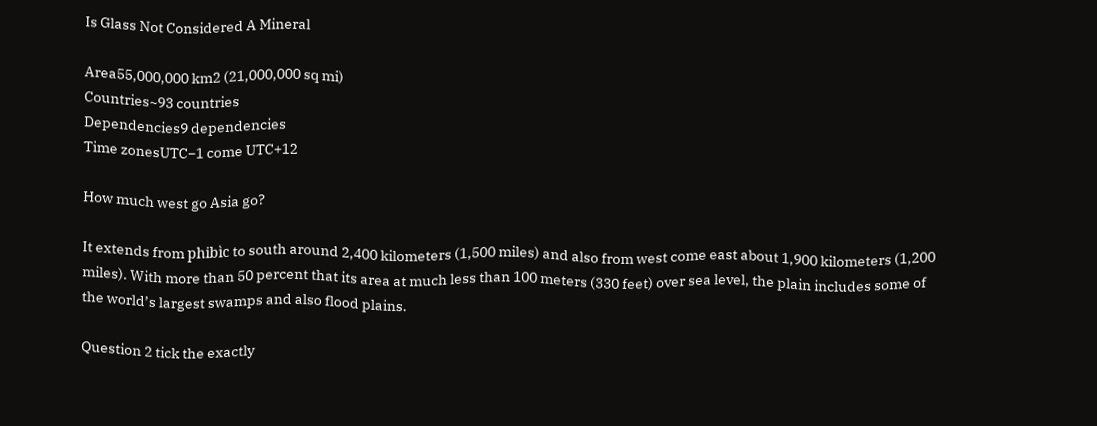Is Glass Not Considered A Mineral

Area55,000,000 km2 (21,000,000 sq mi)
Countries~93 countries
Dependencies9 dependencies
Time zonesUTC−1 come UTC+12

How much west go Asia go?

It extends from phibìc to south around 2,400 kilometers (1,500 miles) and also from west come east about 1,900 kilometers (1,200 miles). With more than 50 percent that its area at much less than 100 meters (330 feet) over sea level, the plain includes some of the world’s largest swamps and also flood plains.

Question 2 tick the exactly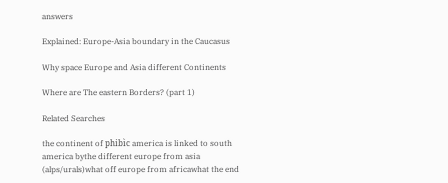answers

Explained: Europe-Asia boundary in the Caucasus

Why space Europe and Asia different Continents

Where are The eastern Borders? (part 1)

Related Searches

the continent of phibìc america is linked to south america bythe different europe from asia (alps/urals)what off europe from africawhat the end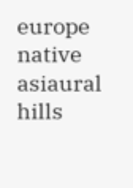europe native asiaural hills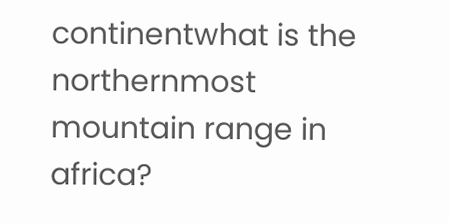continentwhat is the northernmost mountain range in africa?